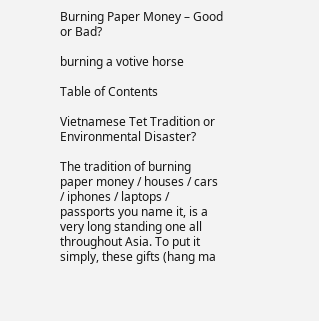Burning Paper Money – Good or Bad?

burning a votive horse

Table of Contents

Vietnamese Tet Tradition or Environmental Disaster?

The tradition of burning paper money / houses / cars / iphones / laptops / passports you name it, is a very long standing one all throughout Asia. To put it simply, these gifts (hang ma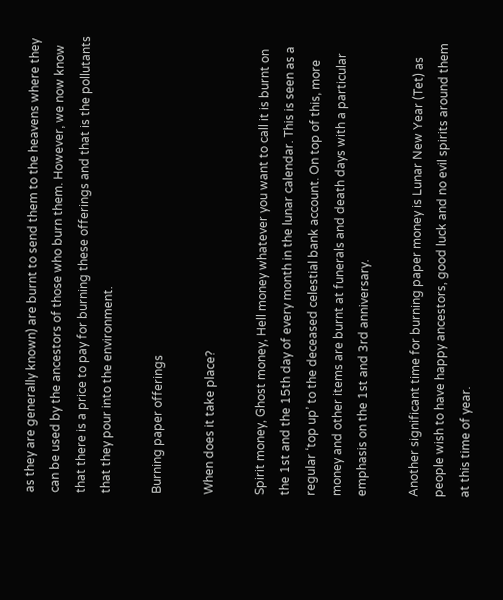as they are generally known) are burnt to send them to the heavens where they can be used by the ancestors of those who burn them. However, we now know that there is a price to pay for burning these offerings and that is the pollutants that they pour into the environment.

Burning paper offerings

When does it take place?

Spirit money, Ghost money, Hell money whatever you want to call it is burnt on the 1st and the 15th day of every month in the lunar calendar. This is seen as a regular ‘top up’ to the deceased celestial bank account. On top of this, more money and other items are burnt at funerals and death days with a particular emphasis on the 1st and 3rd anniversary.

Another significant time for burning paper money is Lunar New Year (Tet) as people wish to have happy ancestors, good luck and no evil spirits around them at this time of year.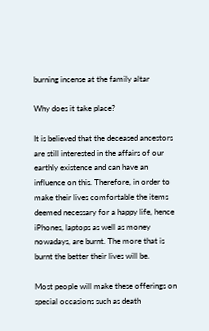burning incense at the family altar

Why does it take place?

It is believed that the deceased ancestors are still interested in the affairs of our earthly existence and can have an influence on this. Therefore, in order to make their lives comfortable the items deemed necessary for a happy life, hence iPhones, laptops as well as money nowadays, are burnt. The more that is burnt the better their lives will be.

Most people will make these offerings on special occasions such as death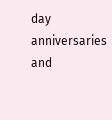day anniversaries and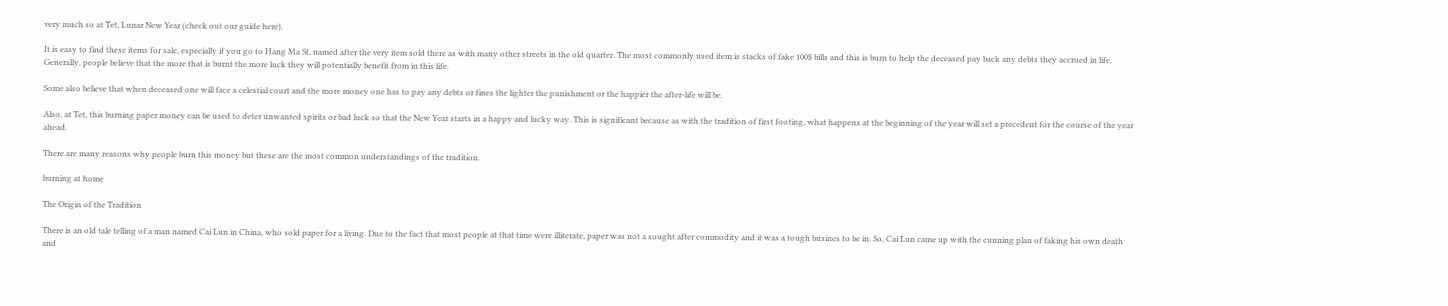very much so at Tet, Lunar New Year (check out our guide here).

It is easy to find these items for sale, especially if you go to Hang Ma St, named after the very item sold there as with many other streets in the old quarter. The most commonly used item is stacks of fake 100$ bills and this is burn to help the deceased pay back any debts they accrued in life. Generally, people believe that the more that is burnt the more luck they will potentially benefit from in this life.

Some also believe that when deceased one will face a celestial court and the more money one has to pay any debts or fines the lighter the punishment or the happier the after-life will be.

Also, at Tet, this burning paper money can be used to deter unwanted spirits or bad luck so that the New Year starts in a happy and lucky way. This is significant because as with the tradition of first footing, what happens at the beginning of the year will set a precedent for the course of the year ahead.

There are many reasons why people burn this money but these are the most common understandings of the tradition.

burning at home

The Origin of the Tradition

There is an old tale telling of a man named Cai Lun in China, who sold paper for a living. Due to the fact that most people at that time were illiterate, paper was not a sought after commodity and it was a tough busines to be in. So, Cai Lun came up with the cunning plan of faking his own death and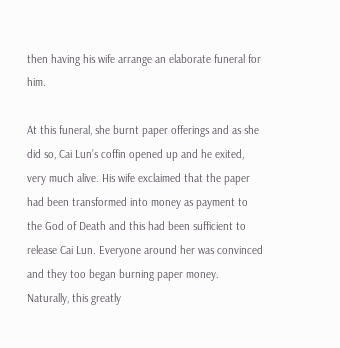then having his wife arrange an elaborate funeral for him.

At this funeral, she burnt paper offerings and as she did so, Cai Lun’s coffin opened up and he exited, very much alive. His wife exclaimed that the paper had been transformed into money as payment to the God of Death and this had been sufficient to release Cai Lun. Everyone around her was convinced and they too began burning paper money. Naturally, this greatly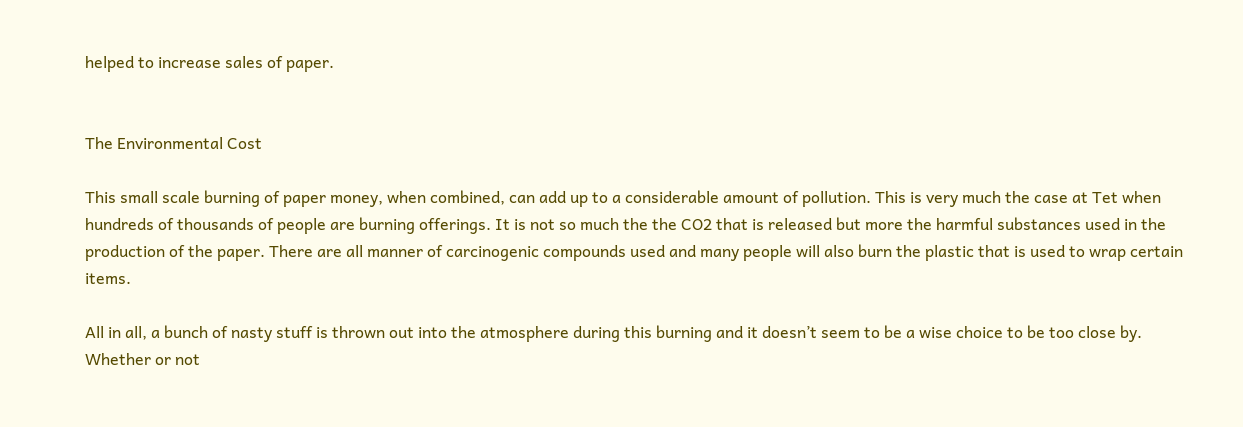helped to increase sales of paper.


The Environmental Cost

This small scale burning of paper money, when combined, can add up to a considerable amount of pollution. This is very much the case at Tet when hundreds of thousands of people are burning offerings. It is not so much the the CO2 that is released but more the harmful substances used in the production of the paper. There are all manner of carcinogenic compounds used and many people will also burn the plastic that is used to wrap certain items.

All in all, a bunch of nasty stuff is thrown out into the atmosphere during this burning and it doesn’t seem to be a wise choice to be too close by. Whether or not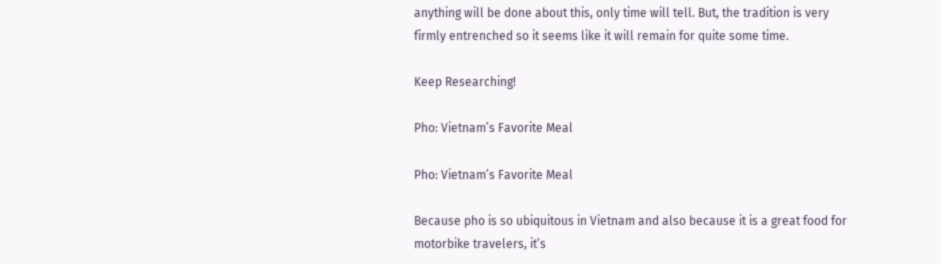anything will be done about this, only time will tell. But, the tradition is very firmly entrenched so it seems like it will remain for quite some time.

Keep Researching!

Pho: Vietnam’s Favorite Meal

Pho: Vietnam’s Favorite Meal

Because pho is so ubiquitous in Vietnam and also because it is a great food for motorbike travelers, it’s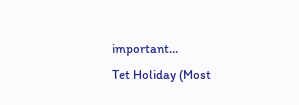important…
Tet Holiday (Most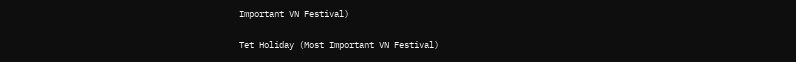Important VN Festival)

Tet Holiday (Most Important VN Festival)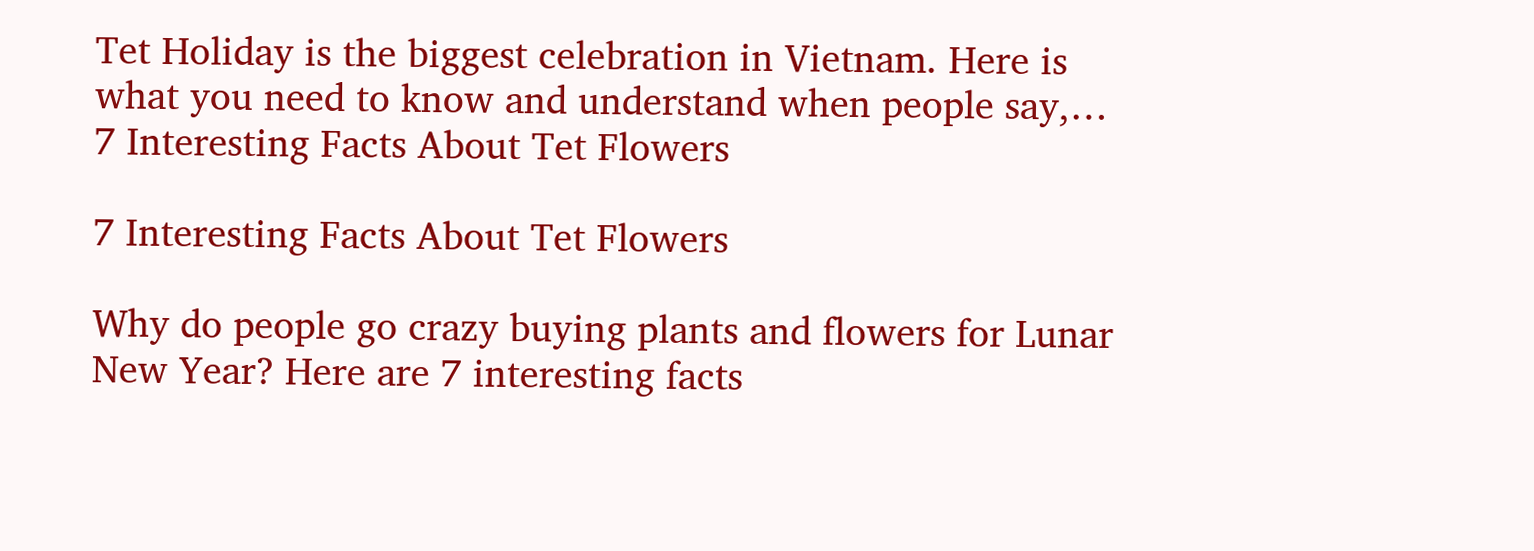Tet Holiday is the biggest celebration in Vietnam. Here is what you need to know and understand when people say,…
7 Interesting Facts About Tet Flowers

7 Interesting Facts About Tet Flowers

Why do people go crazy buying plants and flowers for Lunar New Year? Here are 7 interesting facts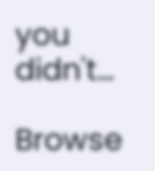you didn't…

Browse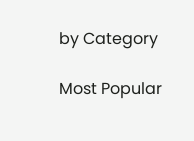by Category

Most Popular